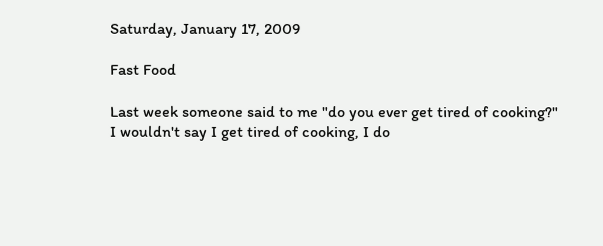Saturday, January 17, 2009

Fast Food

Last week someone said to me "do you ever get tired of cooking?"
I wouldn't say I get tired of cooking, I do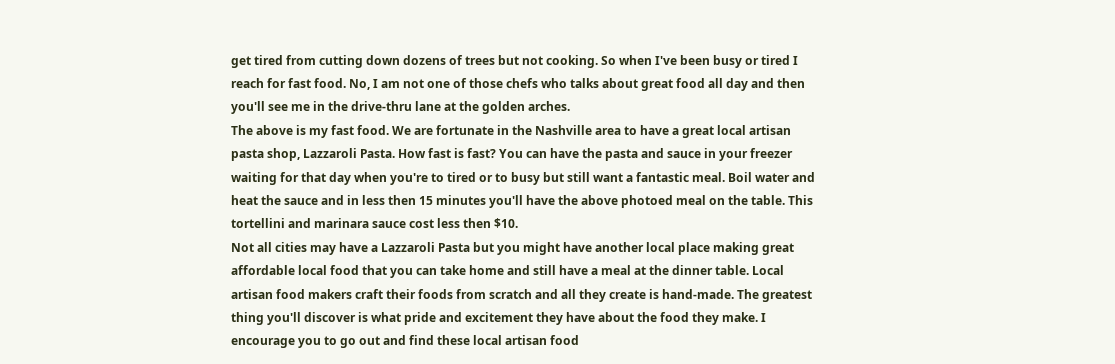get tired from cutting down dozens of trees but not cooking. So when I've been busy or tired I reach for fast food. No, I am not one of those chefs who talks about great food all day and then you'll see me in the drive-thru lane at the golden arches.
The above is my fast food. We are fortunate in the Nashville area to have a great local artisan pasta shop, Lazzaroli Pasta. How fast is fast? You can have the pasta and sauce in your freezer waiting for that day when you're to tired or to busy but still want a fantastic meal. Boil water and heat the sauce and in less then 15 minutes you'll have the above photoed meal on the table. This tortellini and marinara sauce cost less then $10.
Not all cities may have a Lazzaroli Pasta but you might have another local place making great affordable local food that you can take home and still have a meal at the dinner table. Local artisan food makers craft their foods from scratch and all they create is hand-made. The greatest thing you'll discover is what pride and excitement they have about the food they make. I encourage you to go out and find these local artisan food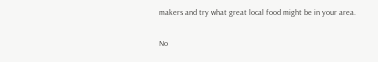makers and try what great local food might be in your area.

No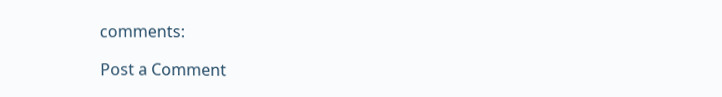comments:

Post a Comment